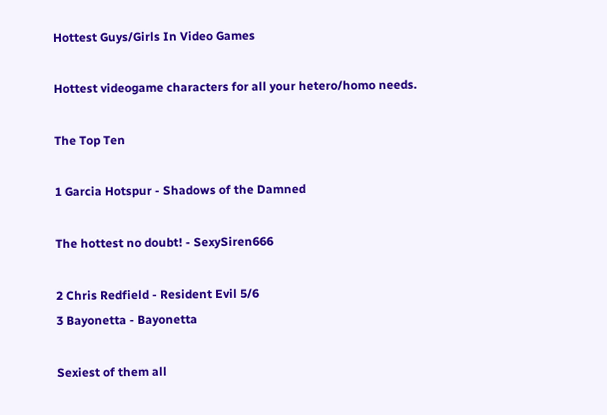Hottest Guys/Girls In Video Games

Hottest videogame characters for all your hetero/homo needs.

The Top Ten

1 Garcia Hotspur - Shadows of the Damned

The hottest no doubt! - SexySiren666

2 Chris Redfield - Resident Evil 5/6
3 Bayonetta - Bayonetta

Sexiest of them all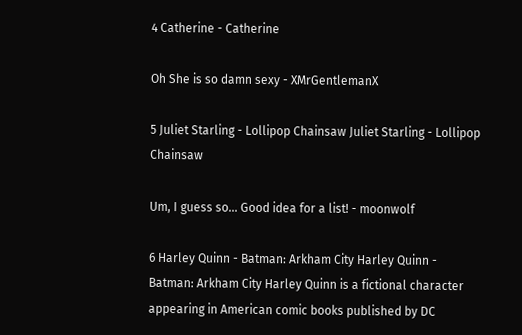4 Catherine - Catherine

Oh She is so damn sexy - XMrGentlemanX

5 Juliet Starling - Lollipop Chainsaw Juliet Starling - Lollipop Chainsaw

Um, I guess so... Good idea for a list! - moonwolf

6 Harley Quinn - Batman: Arkham City Harley Quinn - Batman: Arkham City Harley Quinn is a fictional character appearing in American comic books published by DC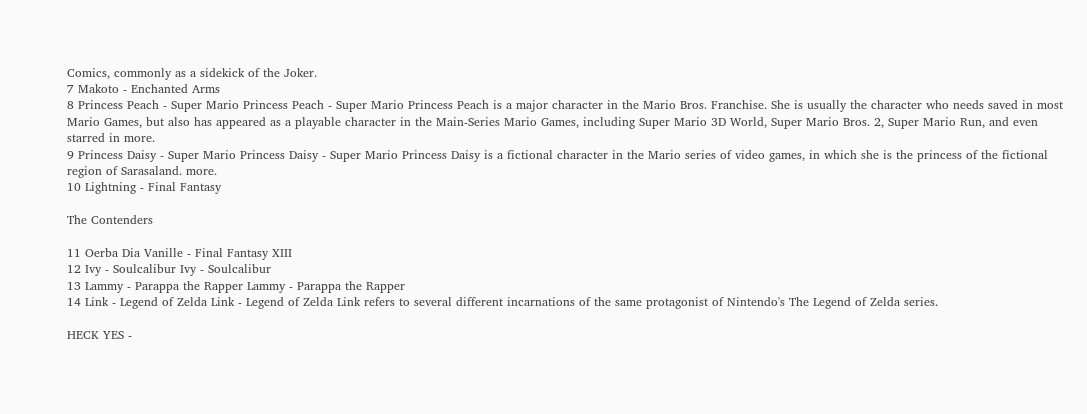Comics, commonly as a sidekick of the Joker.
7 Makoto - Enchanted Arms
8 Princess Peach - Super Mario Princess Peach - Super Mario Princess Peach is a major character in the Mario Bros. Franchise. She is usually the character who needs saved in most Mario Games, but also has appeared as a playable character in the Main-Series Mario Games, including Super Mario 3D World, Super Mario Bros. 2, Super Mario Run, and even starred in more.
9 Princess Daisy - Super Mario Princess Daisy - Super Mario Princess Daisy is a fictional character in the Mario series of video games, in which she is the princess of the fictional region of Sarasaland. more.
10 Lightning - Final Fantasy

The Contenders

11 Oerba Dia Vanille - Final Fantasy XIII
12 Ivy - Soulcalibur Ivy - Soulcalibur
13 Lammy - Parappa the Rapper Lammy - Parappa the Rapper
14 Link - Legend of Zelda Link - Legend of Zelda Link refers to several different incarnations of the same protagonist of Nintendo's The Legend of Zelda series.

HECK YES -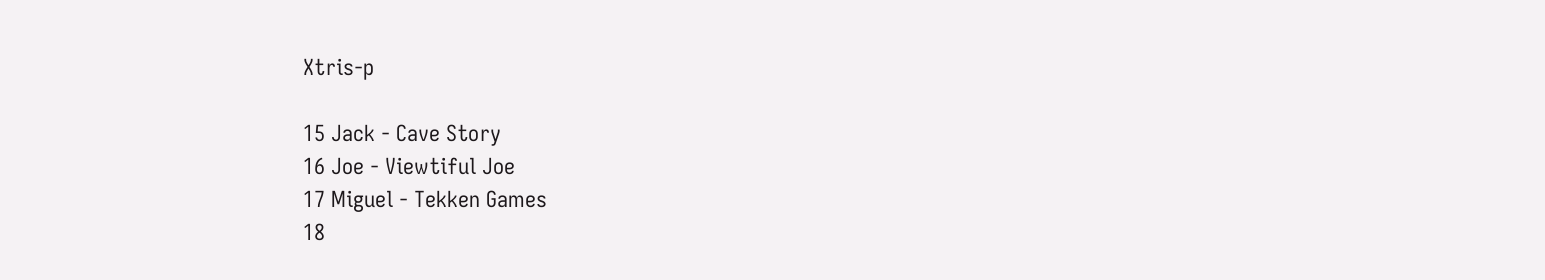Xtris-p

15 Jack - Cave Story
16 Joe - Viewtiful Joe
17 Miguel - Tekken Games
18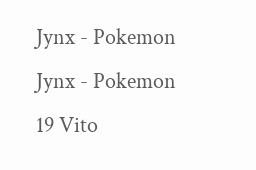Jynx - Pokemon Jynx - Pokemon
19 Vito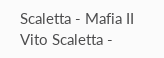Scaletta - Mafia II Vito Scaletta -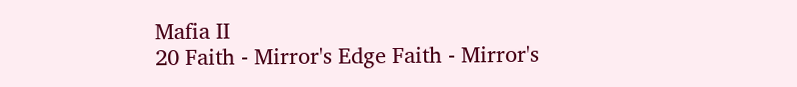Mafia II
20 Faith - Mirror's Edge Faith - Mirror's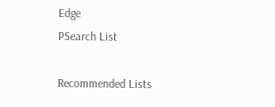Edge
PSearch List

Recommended Lists